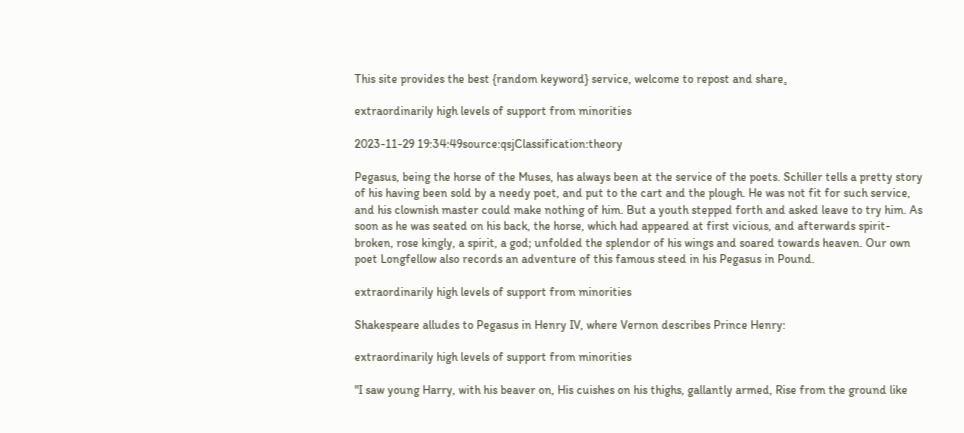This site provides the best {random keyword} service, welcome to repost and share。

extraordinarily high levels of support from minorities

2023-11-29 19:34:49source:qsjClassification:theory

Pegasus, being the horse of the Muses, has always been at the service of the poets. Schiller tells a pretty story of his having been sold by a needy poet, and put to the cart and the plough. He was not fit for such service, and his clownish master could make nothing of him. But a youth stepped forth and asked leave to try him. As soon as he was seated on his back, the horse, which had appeared at first vicious, and afterwards spirit-broken, rose kingly, a spirit, a god; unfolded the splendor of his wings and soared towards heaven. Our own poet Longfellow also records an adventure of this famous steed in his Pegasus in Pound.

extraordinarily high levels of support from minorities

Shakespeare alludes to Pegasus in Henry IV, where Vernon describes Prince Henry:

extraordinarily high levels of support from minorities

"I saw young Harry, with his beaver on, His cuishes on his thighs, gallantly armed, Rise from the ground like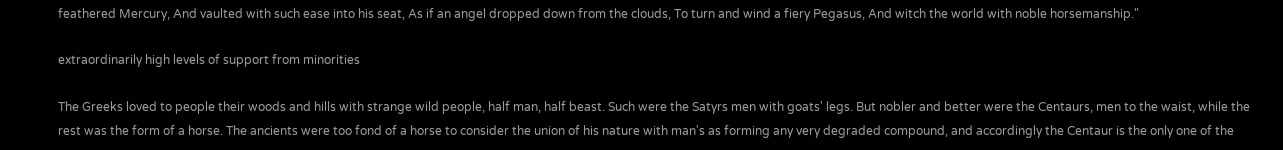feathered Mercury, And vaulted with such ease into his seat, As if an angel dropped down from the clouds, To turn and wind a fiery Pegasus, And witch the world with noble horsemanship."

extraordinarily high levels of support from minorities

The Greeks loved to people their woods and hills with strange wild people, half man, half beast. Such were the Satyrs men with goats' legs. But nobler and better were the Centaurs, men to the waist, while the rest was the form of a horse. The ancients were too fond of a horse to consider the union of his nature with man's as forming any very degraded compound, and accordingly the Centaur is the only one of the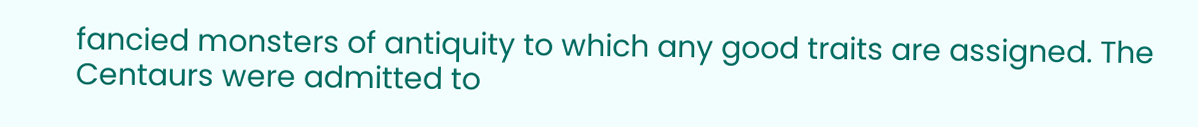fancied monsters of antiquity to which any good traits are assigned. The Centaurs were admitted to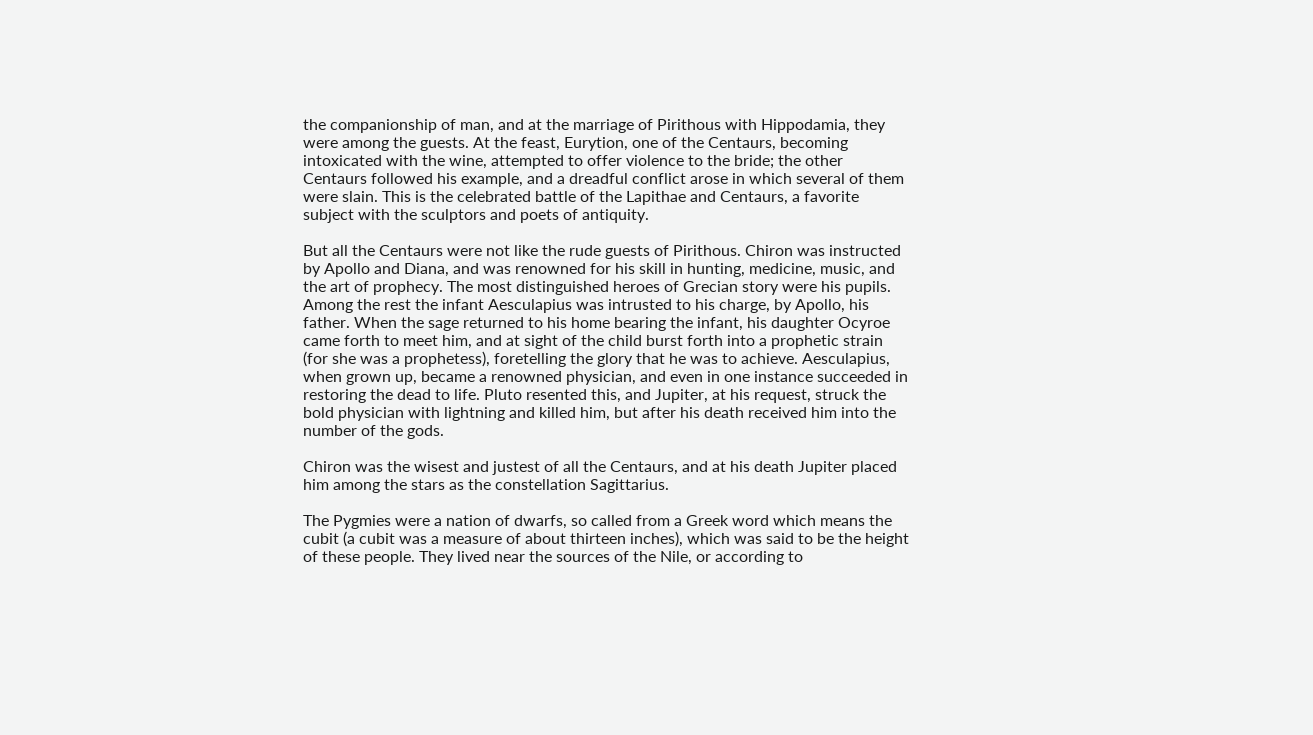the companionship of man, and at the marriage of Pirithous with Hippodamia, they were among the guests. At the feast, Eurytion, one of the Centaurs, becoming intoxicated with the wine, attempted to offer violence to the bride; the other Centaurs followed his example, and a dreadful conflict arose in which several of them were slain. This is the celebrated battle of the Lapithae and Centaurs, a favorite subject with the sculptors and poets of antiquity.

But all the Centaurs were not like the rude guests of Pirithous. Chiron was instructed by Apollo and Diana, and was renowned for his skill in hunting, medicine, music, and the art of prophecy. The most distinguished heroes of Grecian story were his pupils. Among the rest the infant Aesculapius was intrusted to his charge, by Apollo, his father. When the sage returned to his home bearing the infant, his daughter Ocyroe came forth to meet him, and at sight of the child burst forth into a prophetic strain (for she was a prophetess), foretelling the glory that he was to achieve. Aesculapius, when grown up, became a renowned physician, and even in one instance succeeded in restoring the dead to life. Pluto resented this, and Jupiter, at his request, struck the bold physician with lightning and killed him, but after his death received him into the number of the gods.

Chiron was the wisest and justest of all the Centaurs, and at his death Jupiter placed him among the stars as the constellation Sagittarius.

The Pygmies were a nation of dwarfs, so called from a Greek word which means the cubit (a cubit was a measure of about thirteen inches), which was said to be the height of these people. They lived near the sources of the Nile, or according to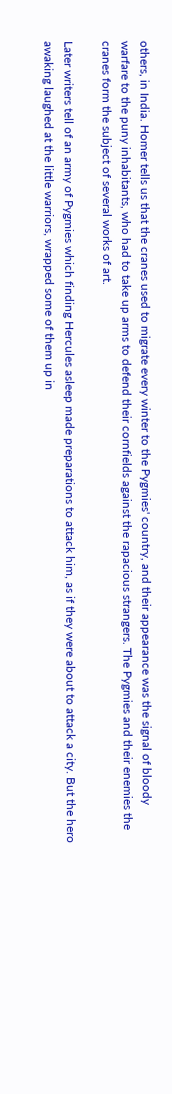others, in India. Homer tells us that the cranes used to migrate every winter to the Pygmies' country, and their appearance was the signal of bloody warfare to the puny inhabitants, who had to take up arms to defend their cornfields against the rapacious strangers. The Pygmies and their enemies the cranes form the subject of several works of art.

Later writers tell of an army of Pygmies which finding Hercules asleep made preparations to attack him, as if they were about to attack a city. But the hero awaking laughed at the little warriors, wrapped some of them up in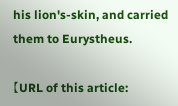his lion's-skin, and carried them to Eurystheus.

【URL of this article: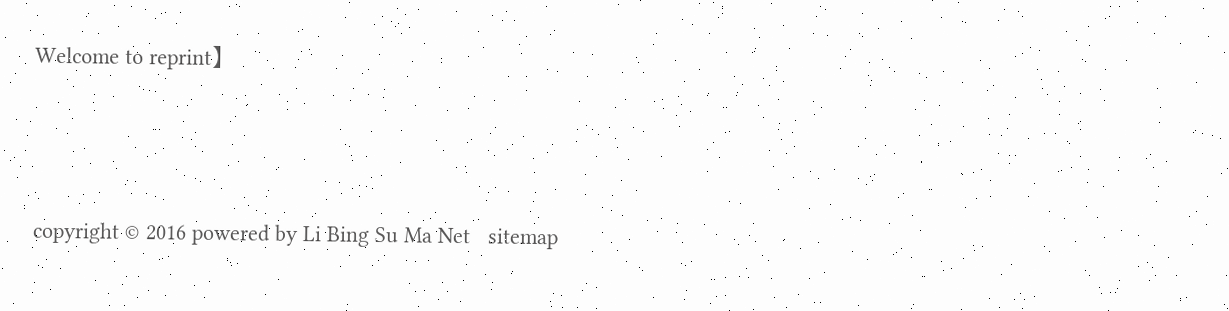Welcome to reprint】



copyright © 2016 powered by Li Bing Su Ma Net   sitemap